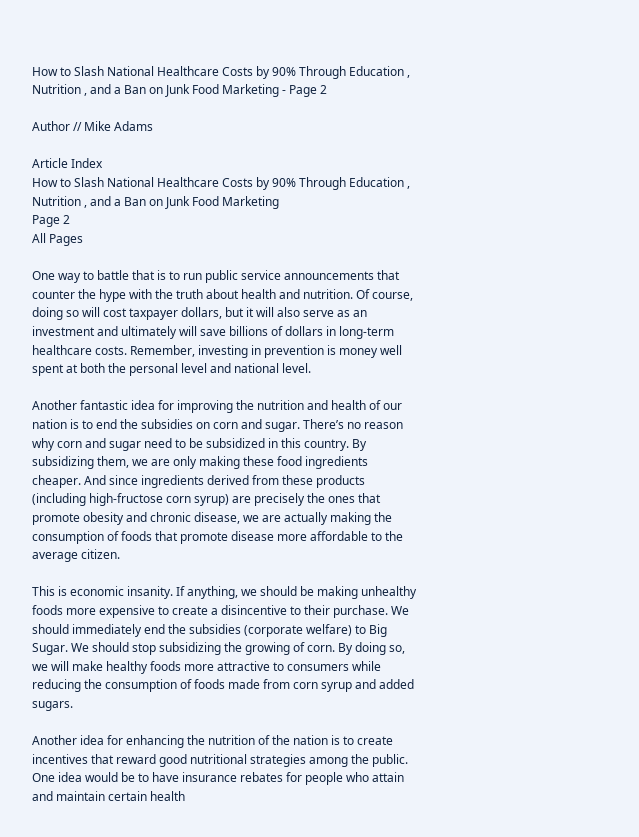How to Slash National Healthcare Costs by 90% Through Education , Nutrition , and a Ban on Junk Food Marketing - Page 2

Author // Mike Adams

Article Index
How to Slash National Healthcare Costs by 90% Through Education , Nutrition , and a Ban on Junk Food Marketing
Page 2
All Pages

One way to battle that is to run public service announcements that counter the hype with the truth about health and nutrition. Of course, doing so will cost taxpayer dollars, but it will also serve as an investment and ultimately will save billions of dollars in long-term healthcare costs. Remember, investing in prevention is money well spent at both the personal level and national level.

Another fantastic idea for improving the nutrition and health of our nation is to end the subsidies on corn and sugar. There’s no reason why corn and sugar need to be subsidized in this country. By subsidizing them, we are only making these food ingredients cheaper. And since ingredients derived from these products (including high-fructose corn syrup) are precisely the ones that promote obesity and chronic disease, we are actually making the consumption of foods that promote disease more affordable to the average citizen.

This is economic insanity. If anything, we should be making unhealthy foods more expensive to create a disincentive to their purchase. We should immediately end the subsidies (corporate welfare) to Big Sugar. We should stop subsidizing the growing of corn. By doing so, we will make healthy foods more attractive to consumers while reducing the consumption of foods made from corn syrup and added sugars.

Another idea for enhancing the nutrition of the nation is to create incentives that reward good nutritional strategies among the public. One idea would be to have insurance rebates for people who attain and maintain certain health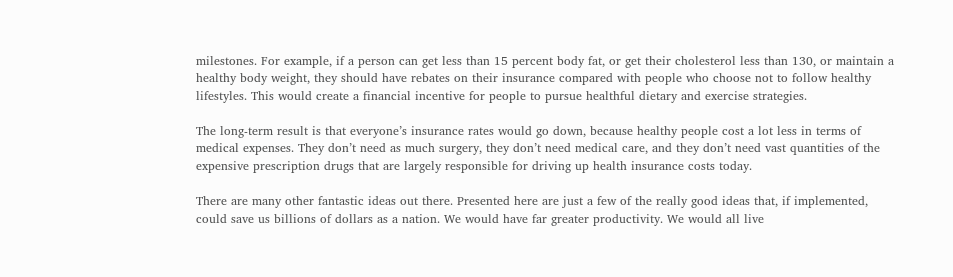milestones. For example, if a person can get less than 15 percent body fat, or get their cholesterol less than 130, or maintain a healthy body weight, they should have rebates on their insurance compared with people who choose not to follow healthy lifestyles. This would create a financial incentive for people to pursue healthful dietary and exercise strategies.

The long-term result is that everyone’s insurance rates would go down, because healthy people cost a lot less in terms of medical expenses. They don’t need as much surgery, they don’t need medical care, and they don’t need vast quantities of the expensive prescription drugs that are largely responsible for driving up health insurance costs today.

There are many other fantastic ideas out there. Presented here are just a few of the really good ideas that, if implemented, could save us billions of dollars as a nation. We would have far greater productivity. We would all live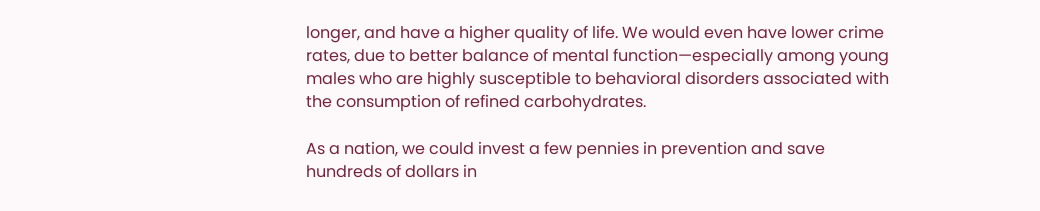longer, and have a higher quality of life. We would even have lower crime rates, due to better balance of mental function—especially among young males who are highly susceptible to behavioral disorders associated with the consumption of refined carbohydrates.

As a nation, we could invest a few pennies in prevention and save hundreds of dollars in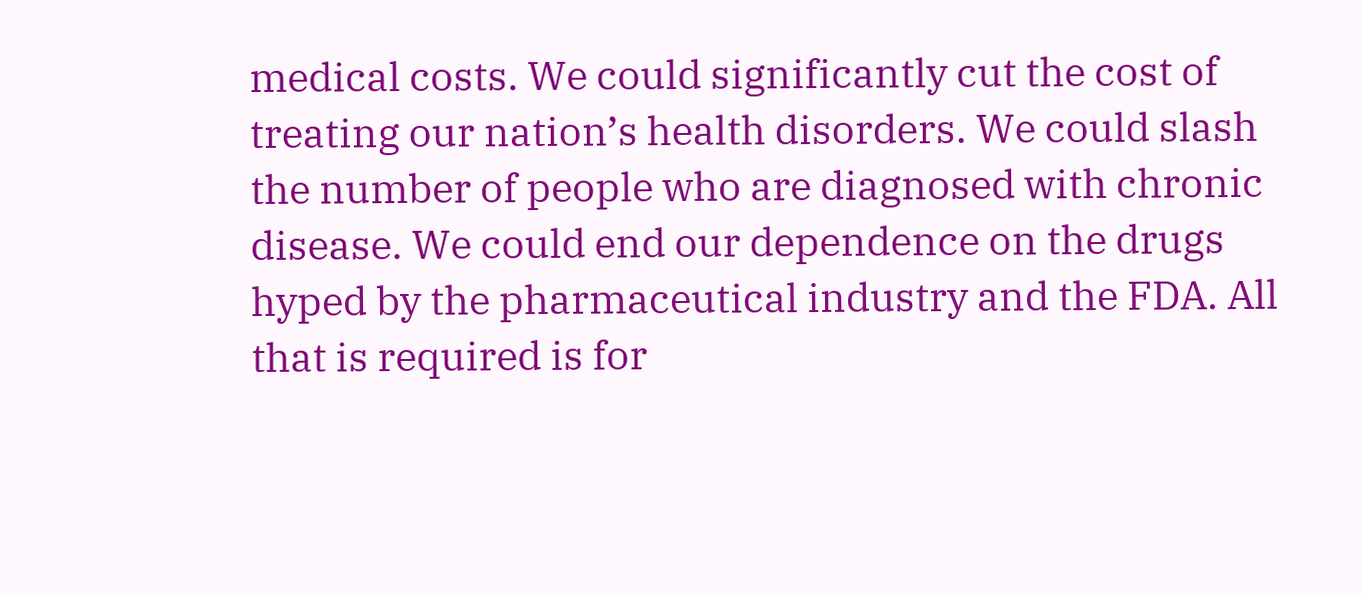medical costs. We could significantly cut the cost of treating our nation’s health disorders. We could slash the number of people who are diagnosed with chronic disease. We could end our dependence on the drugs hyped by the pharmaceutical industry and the FDA. All that is required is for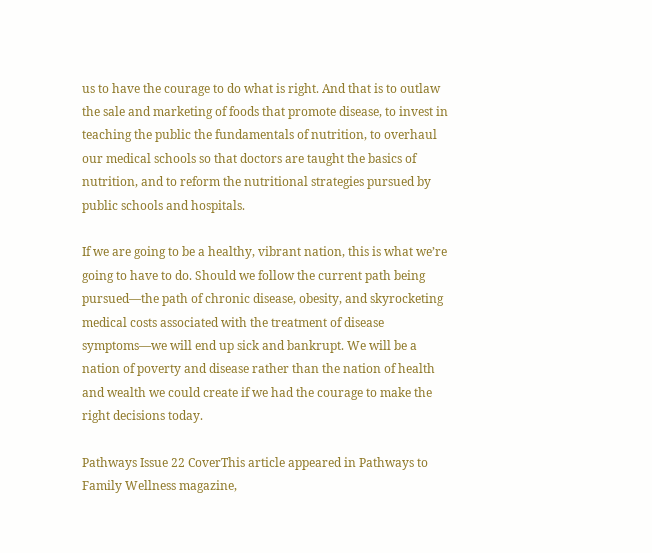us to have the courage to do what is right. And that is to outlaw the sale and marketing of foods that promote disease, to invest in teaching the public the fundamentals of nutrition, to overhaul our medical schools so that doctors are taught the basics of nutrition, and to reform the nutritional strategies pursued by public schools and hospitals.

If we are going to be a healthy, vibrant nation, this is what we’re going to have to do. Should we follow the current path being pursued—the path of chronic disease, obesity, and skyrocketing medical costs associated with the treatment of disease symptoms—we will end up sick and bankrupt. We will be a nation of poverty and disease rather than the nation of health and wealth we could create if we had the courage to make the right decisions today.

Pathways Issue 22 CoverThis article appeared in Pathways to Family Wellness magazine,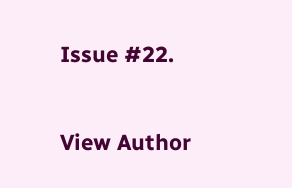Issue #22.

View Author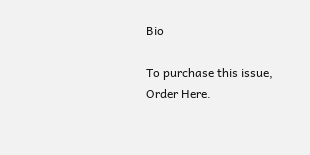Bio

To purchase this issue, Order Here.